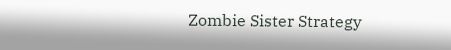Zombie Sister Strategy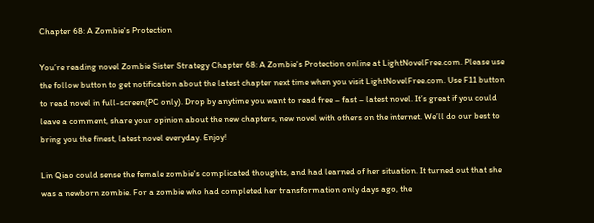Chapter 68: A Zombie's Protection

You’re reading novel Zombie Sister Strategy Chapter 68: A Zombie's Protection online at LightNovelFree.com. Please use the follow button to get notification about the latest chapter next time when you visit LightNovelFree.com. Use F11 button to read novel in full-screen(PC only). Drop by anytime you want to read free – fast – latest novel. It’s great if you could leave a comment, share your opinion about the new chapters, new novel with others on the internet. We’ll do our best to bring you the finest, latest novel everyday. Enjoy!

Lin Qiao could sense the female zombie's complicated thoughts, and had learned of her situation. It turned out that she was a newborn zombie. For a zombie who had completed her transformation only days ago, the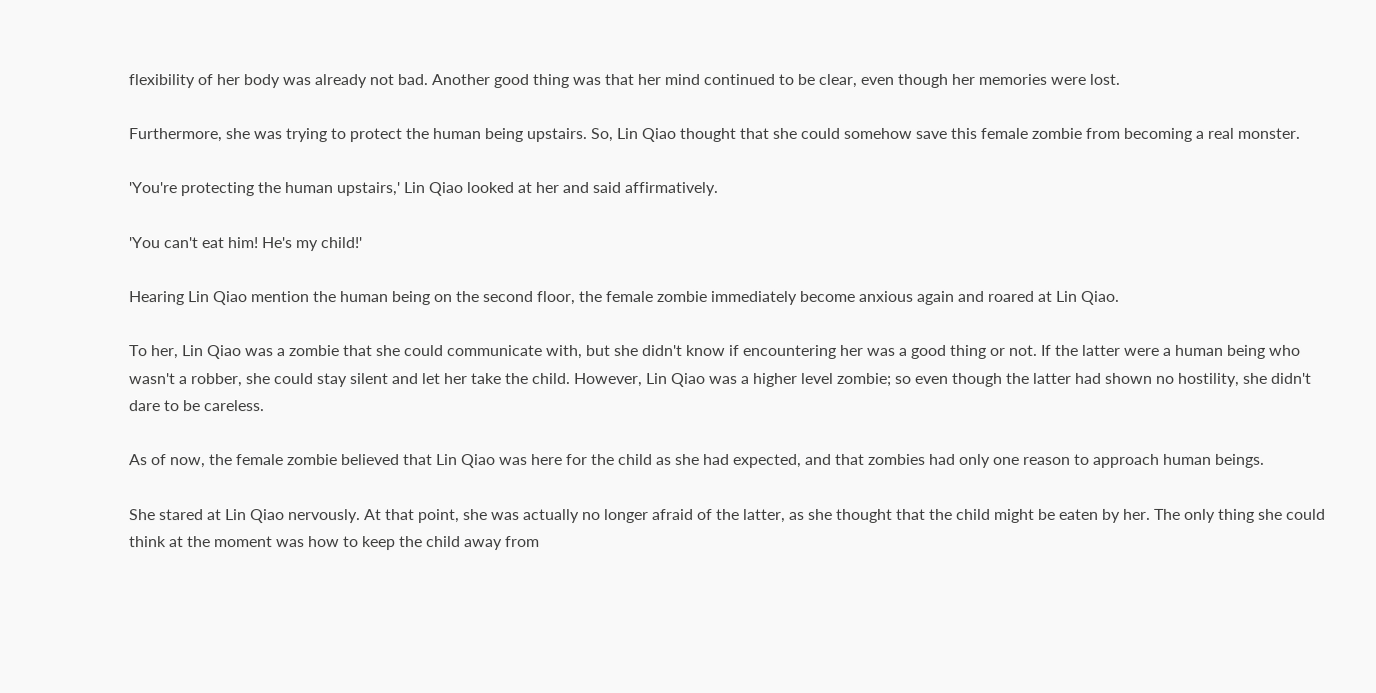flexibility of her body was already not bad. Another good thing was that her mind continued to be clear, even though her memories were lost.

Furthermore, she was trying to protect the human being upstairs. So, Lin Qiao thought that she could somehow save this female zombie from becoming a real monster.

'You're protecting the human upstairs,' Lin Qiao looked at her and said affirmatively.

'You can't eat him! He's my child!'

Hearing Lin Qiao mention the human being on the second floor, the female zombie immediately become anxious again and roared at Lin Qiao.

To her, Lin Qiao was a zombie that she could communicate with, but she didn't know if encountering her was a good thing or not. If the latter were a human being who wasn't a robber, she could stay silent and let her take the child. However, Lin Qiao was a higher level zombie; so even though the latter had shown no hostility, she didn't dare to be careless.

As of now, the female zombie believed that Lin Qiao was here for the child as she had expected, and that zombies had only one reason to approach human beings.

She stared at Lin Qiao nervously. At that point, she was actually no longer afraid of the latter, as she thought that the child might be eaten by her. The only thing she could think at the moment was how to keep the child away from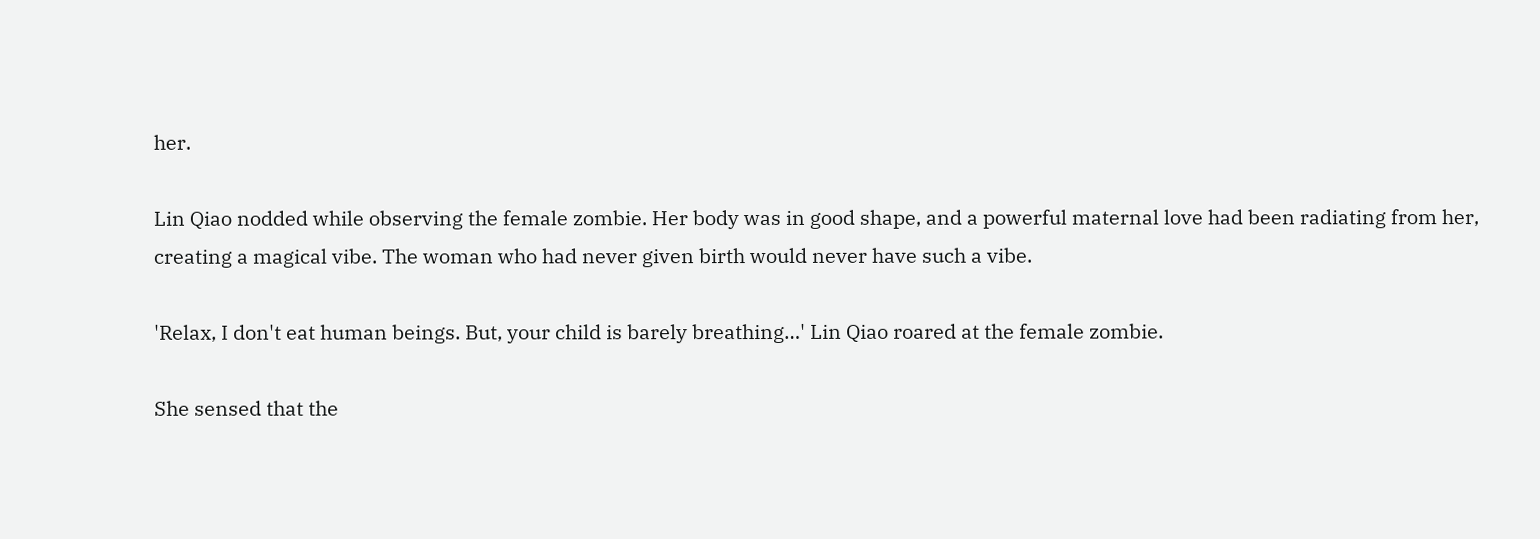her.

Lin Qiao nodded while observing the female zombie. Her body was in good shape, and a powerful maternal love had been radiating from her, creating a magical vibe. The woman who had never given birth would never have such a vibe.

'Relax, I don't eat human beings. But, your child is barely breathing…' Lin Qiao roared at the female zombie.

She sensed that the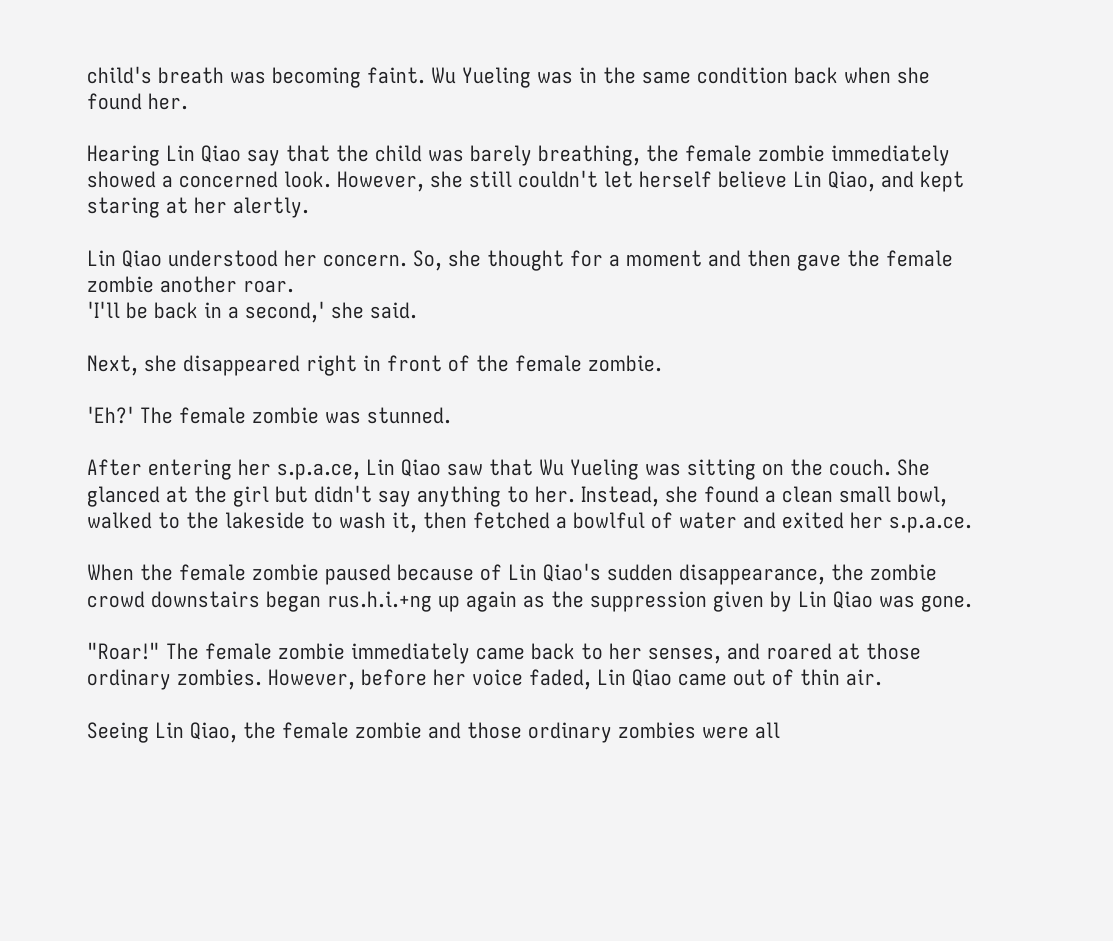child's breath was becoming faint. Wu Yueling was in the same condition back when she found her.

Hearing Lin Qiao say that the child was barely breathing, the female zombie immediately showed a concerned look. However, she still couldn't let herself believe Lin Qiao, and kept staring at her alertly.

Lin Qiao understood her concern. So, she thought for a moment and then gave the female zombie another roar.
'I'll be back in a second,' she said.

Next, she disappeared right in front of the female zombie.

'Eh?' The female zombie was stunned.

After entering her s.p.a.ce, Lin Qiao saw that Wu Yueling was sitting on the couch. She glanced at the girl but didn't say anything to her. Instead, she found a clean small bowl, walked to the lakeside to wash it, then fetched a bowlful of water and exited her s.p.a.ce.

When the female zombie paused because of Lin Qiao's sudden disappearance, the zombie crowd downstairs began rus.h.i.+ng up again as the suppression given by Lin Qiao was gone.

"Roar!" The female zombie immediately came back to her senses, and roared at those ordinary zombies. However, before her voice faded, Lin Qiao came out of thin air.

Seeing Lin Qiao, the female zombie and those ordinary zombies were all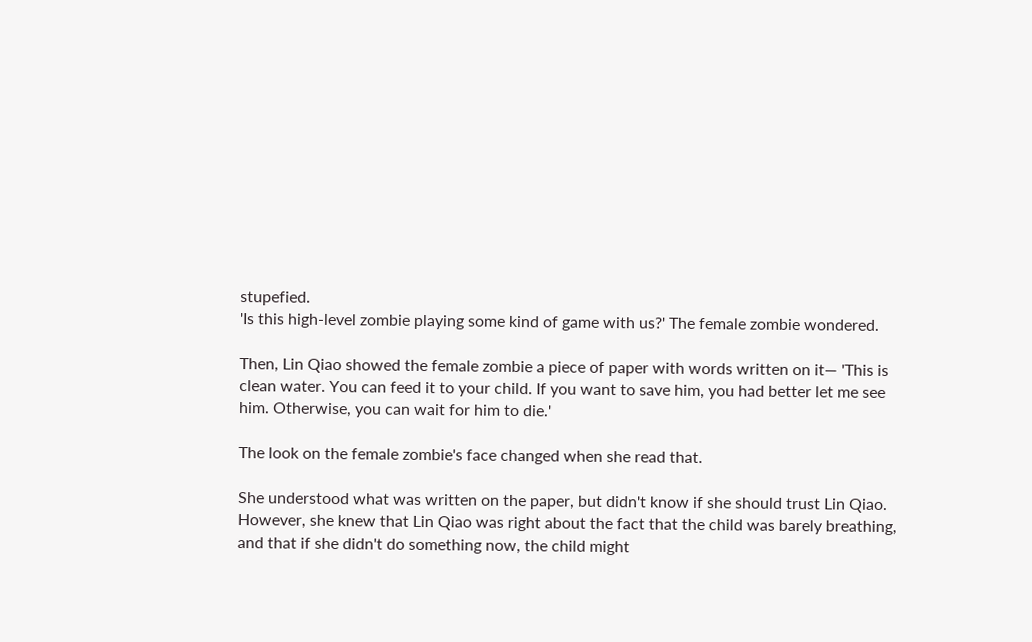stupefied.
'Is this high-level zombie playing some kind of game with us?' The female zombie wondered.

Then, Lin Qiao showed the female zombie a piece of paper with words written on it— 'This is clean water. You can feed it to your child. If you want to save him, you had better let me see him. Otherwise, you can wait for him to die.'

The look on the female zombie's face changed when she read that.

She understood what was written on the paper, but didn't know if she should trust Lin Qiao. However, she knew that Lin Qiao was right about the fact that the child was barely breathing, and that if she didn't do something now, the child might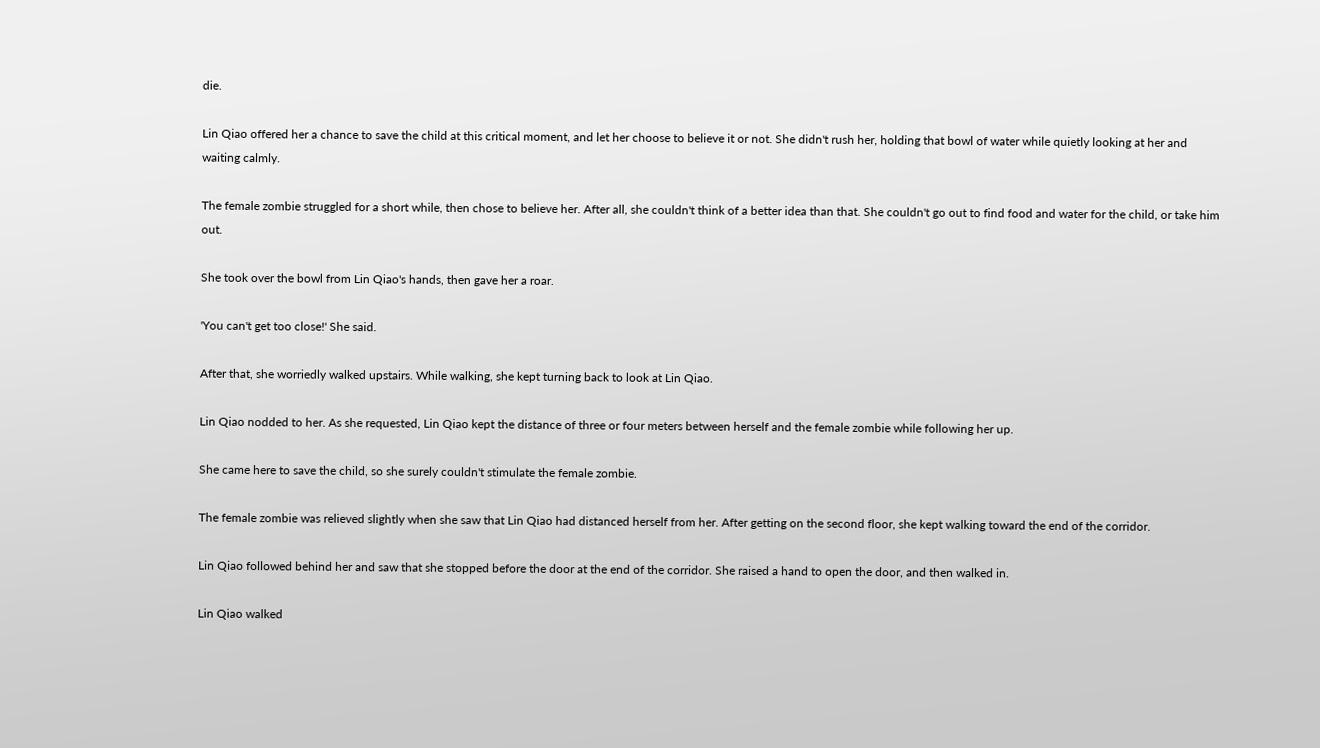die.

Lin Qiao offered her a chance to save the child at this critical moment, and let her choose to believe it or not. She didn't rush her, holding that bowl of water while quietly looking at her and waiting calmly.

The female zombie struggled for a short while, then chose to believe her. After all, she couldn't think of a better idea than that. She couldn't go out to find food and water for the child, or take him out.

She took over the bowl from Lin Qiao's hands, then gave her a roar.

'You can't get too close!' She said.

After that, she worriedly walked upstairs. While walking, she kept turning back to look at Lin Qiao.

Lin Qiao nodded to her. As she requested, Lin Qiao kept the distance of three or four meters between herself and the female zombie while following her up.

She came here to save the child, so she surely couldn't stimulate the female zombie.

The female zombie was relieved slightly when she saw that Lin Qiao had distanced herself from her. After getting on the second floor, she kept walking toward the end of the corridor.

Lin Qiao followed behind her and saw that she stopped before the door at the end of the corridor. She raised a hand to open the door, and then walked in.

Lin Qiao walked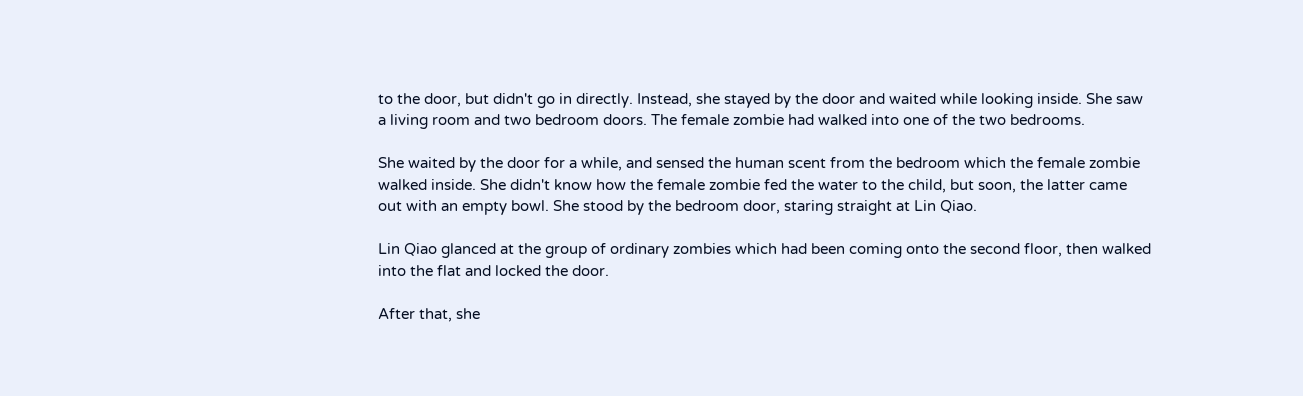to the door, but didn't go in directly. Instead, she stayed by the door and waited while looking inside. She saw a living room and two bedroom doors. The female zombie had walked into one of the two bedrooms.

She waited by the door for a while, and sensed the human scent from the bedroom which the female zombie walked inside. She didn't know how the female zombie fed the water to the child, but soon, the latter came out with an empty bowl. She stood by the bedroom door, staring straight at Lin Qiao.

Lin Qiao glanced at the group of ordinary zombies which had been coming onto the second floor, then walked into the flat and locked the door.

After that, she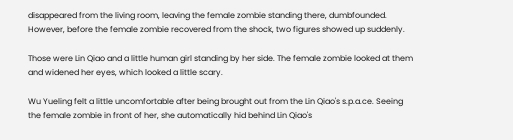disappeared from the living room, leaving the female zombie standing there, dumbfounded. However, before the female zombie recovered from the shock, two figures showed up suddenly.

Those were Lin Qiao and a little human girl standing by her side. The female zombie looked at them and widened her eyes, which looked a little scary.

Wu Yueling felt a little uncomfortable after being brought out from the Lin Qiao's s.p.a.ce. Seeing the female zombie in front of her, she automatically hid behind Lin Qiao's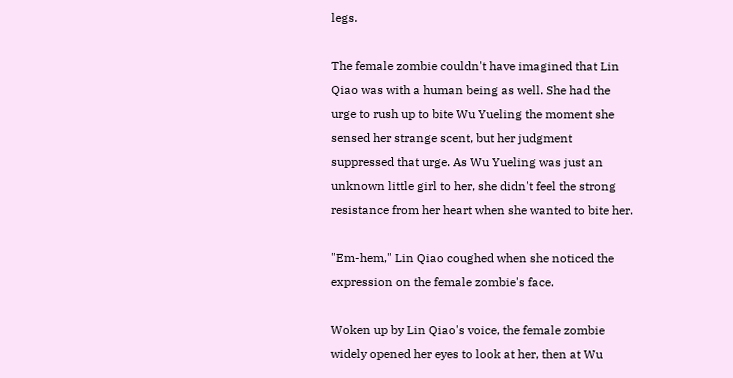legs.

The female zombie couldn't have imagined that Lin Qiao was with a human being as well. She had the urge to rush up to bite Wu Yueling the moment she sensed her strange scent, but her judgment suppressed that urge. As Wu Yueling was just an unknown little girl to her, she didn't feel the strong resistance from her heart when she wanted to bite her.

"Em-hem," Lin Qiao coughed when she noticed the expression on the female zombie's face.

Woken up by Lin Qiao's voice, the female zombie widely opened her eyes to look at her, then at Wu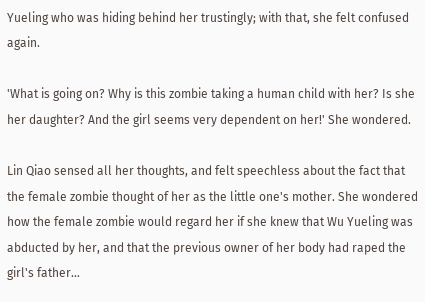Yueling who was hiding behind her trustingly; with that, she felt confused again.

'What is going on? Why is this zombie taking a human child with her? Is she her daughter? And the girl seems very dependent on her!' She wondered.

Lin Qiao sensed all her thoughts, and felt speechless about the fact that the female zombie thought of her as the little one's mother. She wondered how the female zombie would regard her if she knew that Wu Yueling was abducted by her, and that the previous owner of her body had raped the girl's father…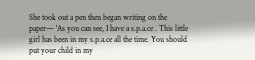She took out a pen then began writing on the paper— 'As you can see, I have a s.p.a.ce . This little girl has been in my s.p.a.ce all the time. You should put your child in my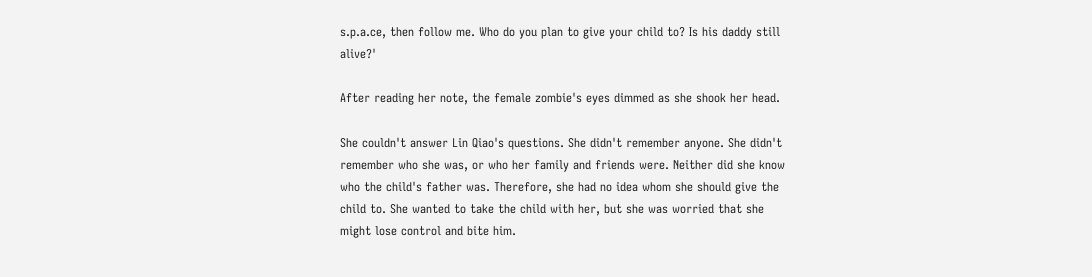s.p.a.ce, then follow me. Who do you plan to give your child to? Is his daddy still alive?'

After reading her note, the female zombie's eyes dimmed as she shook her head.

She couldn't answer Lin Qiao's questions. She didn't remember anyone. She didn't remember who she was, or who her family and friends were. Neither did she know who the child's father was. Therefore, she had no idea whom she should give the child to. She wanted to take the child with her, but she was worried that she might lose control and bite him.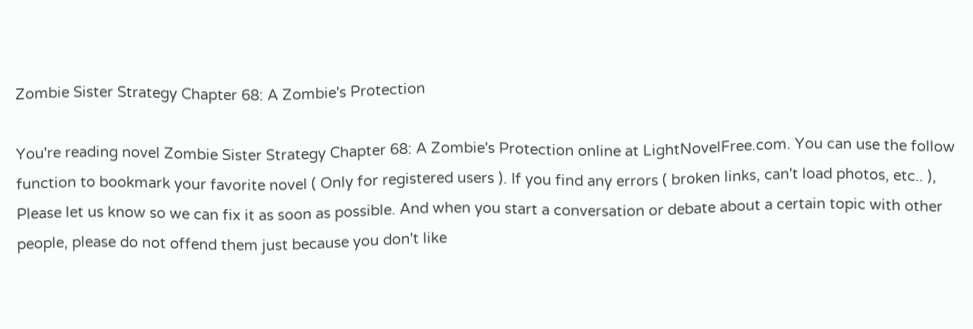Zombie Sister Strategy Chapter 68: A Zombie's Protection

You're reading novel Zombie Sister Strategy Chapter 68: A Zombie's Protection online at LightNovelFree.com. You can use the follow function to bookmark your favorite novel ( Only for registered users ). If you find any errors ( broken links, can't load photos, etc.. ), Please let us know so we can fix it as soon as possible. And when you start a conversation or debate about a certain topic with other people, please do not offend them just because you don't like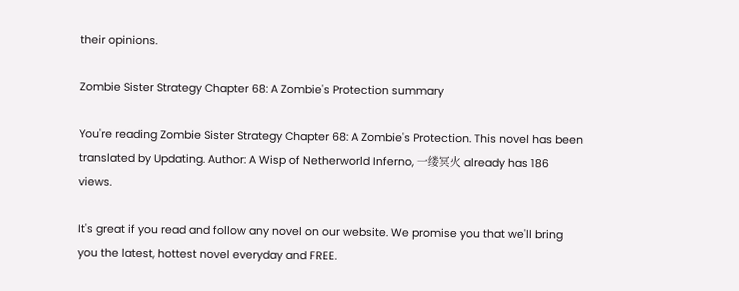their opinions.

Zombie Sister Strategy Chapter 68: A Zombie's Protection summary

You're reading Zombie Sister Strategy Chapter 68: A Zombie's Protection. This novel has been translated by Updating. Author: A Wisp of Netherworld Inferno, 一缕冥火 already has 186 views.

It's great if you read and follow any novel on our website. We promise you that we'll bring you the latest, hottest novel everyday and FREE.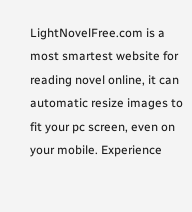LightNovelFree.com is a most smartest website for reading novel online, it can automatic resize images to fit your pc screen, even on your mobile. Experience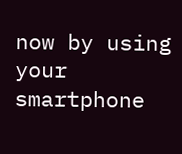now by using your smartphone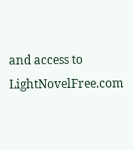and access to LightNovelFree.com